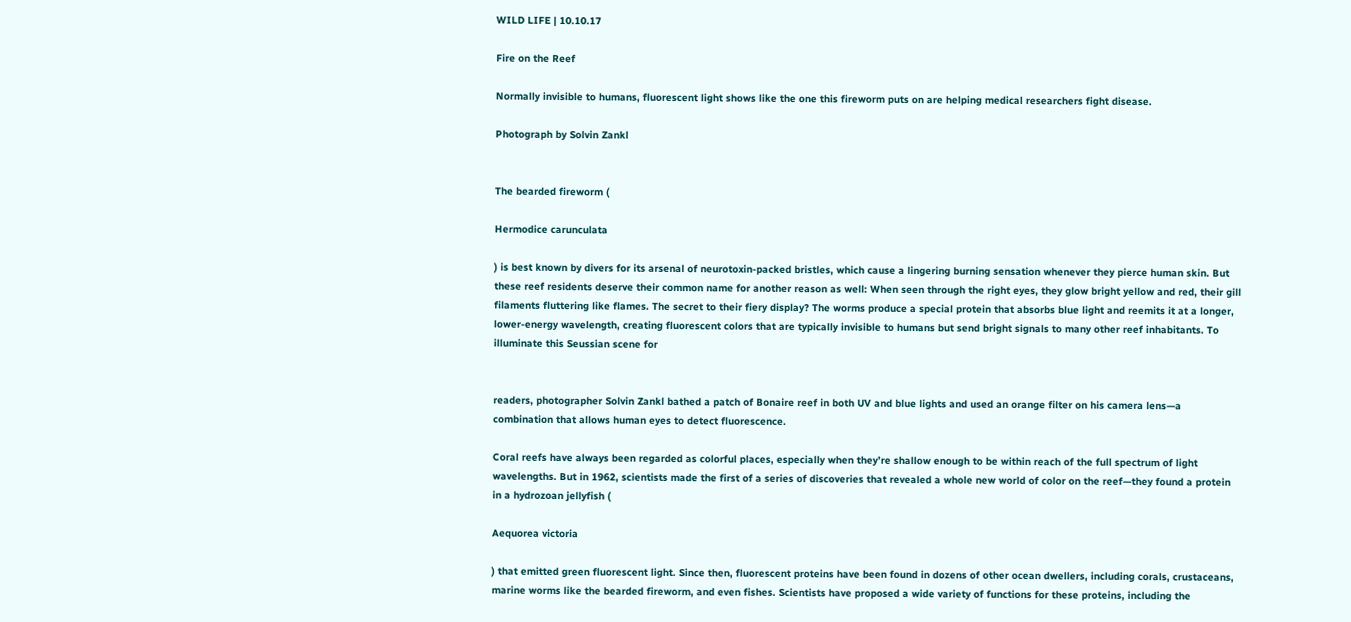WILD LIFE | 10.10.17

Fire on the Reef

Normally invisible to humans, fluorescent light shows like the one this fireworm puts on are helping medical researchers fight disease.

Photograph by Solvin Zankl


The bearded fireworm (

Hermodice carunculata

) is best known by divers for its arsenal of neurotoxin-packed bristles, which cause a lingering burning sensation whenever they pierce human skin. But these reef residents deserve their common name for another reason as well: When seen through the right eyes, they glow bright yellow and red, their gill filaments fluttering like flames. The secret to their fiery display? The worms produce a special protein that absorbs blue light and reemits it at a longer, lower-energy wavelength, creating fluorescent colors that are typically invisible to humans but send bright signals to many other reef inhabitants. To illuminate this Seussian scene for


readers, photographer Solvin Zankl bathed a patch of Bonaire reef in both UV and blue lights and used an orange filter on his camera lens—a combination that allows human eyes to detect fluorescence.

Coral reefs have always been regarded as colorful places, especially when they’re shallow enough to be within reach of the full spectrum of light wavelengths. But in 1962, scientists made the first of a series of discoveries that revealed a whole new world of color on the reef—they found a protein in a hydrozoan jellyfish (

Aequorea victoria

) that emitted green fluorescent light. Since then, fluorescent proteins have been found in dozens of other ocean dwellers, including corals, crustaceans, marine worms like the bearded fireworm, and even fishes. Scientists have proposed a wide variety of functions for these proteins, including the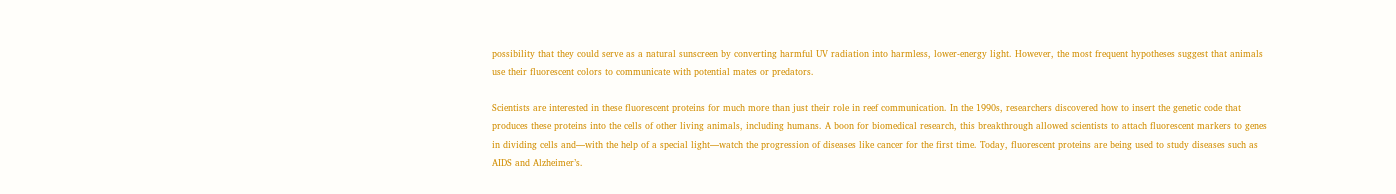possibility that they could serve as a natural sunscreen by converting harmful UV radiation into harmless, lower-energy light. However, the most frequent hypotheses suggest that animals use their fluorescent colors to communicate with potential mates or predators.

Scientists are interested in these fluorescent proteins for much more than just their role in reef communication. In the 1990s, researchers discovered how to insert the genetic code that produces these proteins into the cells of other living animals, including humans. A boon for biomedical research, this breakthrough allowed scientists to attach fluorescent markers to genes in dividing cells and—with the help of a special light—watch the progression of diseases like cancer for the first time. Today, fluorescent proteins are being used to study diseases such as AIDS and Alzheimer’s.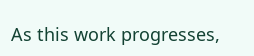As this work progresses,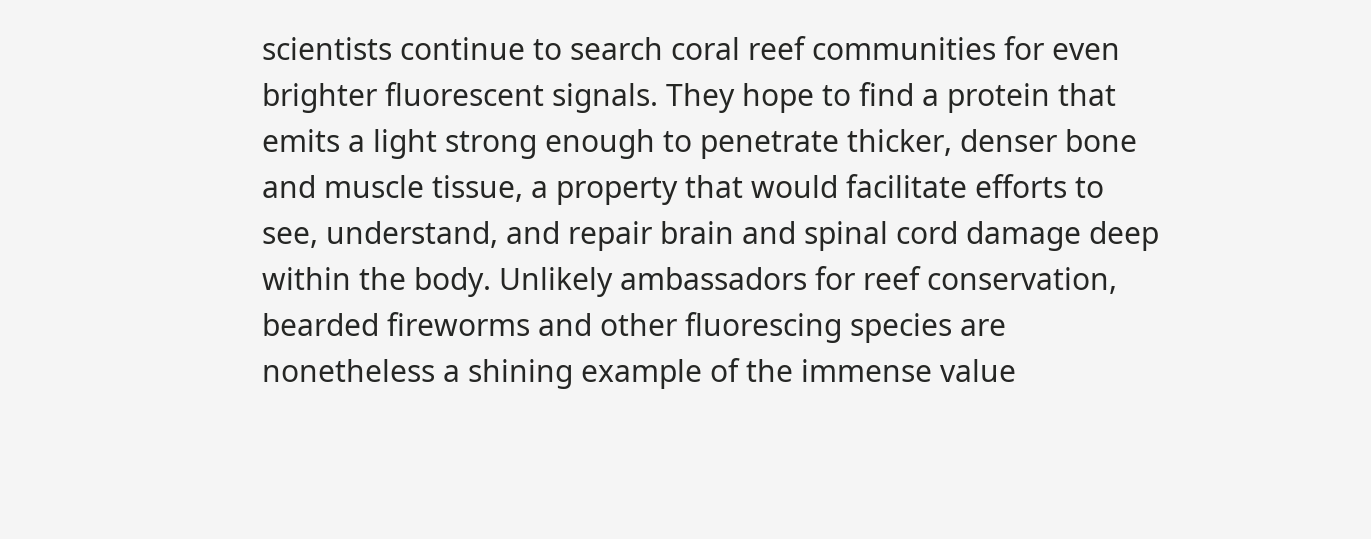scientists continue to search coral reef communities for even brighter fluorescent signals. They hope to find a protein that emits a light strong enough to penetrate thicker, denser bone and muscle tissue, a property that would facilitate efforts to see, understand, and repair brain and spinal cord damage deep within the body. Unlikely ambassadors for reef conservation, bearded fireworms and other fluorescing species are nonetheless a shining example of the immense value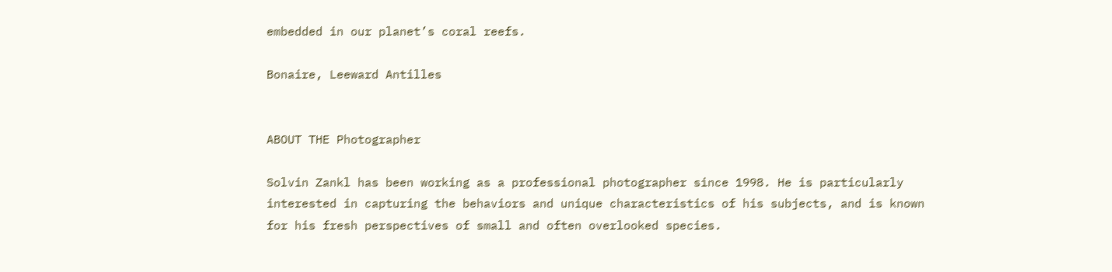embedded in our planet’s coral reefs.

Bonaire, Leeward Antilles


ABOUT THE Photographer

Solvin Zankl has been working as a professional photographer since 1998. He is particularly interested in capturing the behaviors and unique characteristics of his subjects, and is known for his fresh perspectives of small and often overlooked species.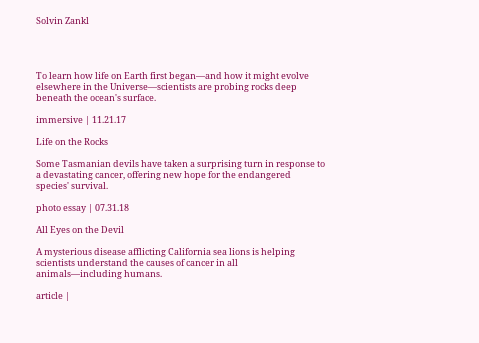Solvin Zankl




To learn how life on Earth first began—and how it might evolve elsewhere in the Universe—scientists are probing rocks deep beneath the ocean's surface.

immersive | 11.21.17

Life on the Rocks

Some Tasmanian devils have taken a surprising turn in response to a devastating cancer, offering new hope for the endangered species' survival.

photo essay | 07.31.18

All Eyes on the Devil

A mysterious disease afflicting California sea lions is helping scientists understand the causes of cancer in all animals—including humans.

article |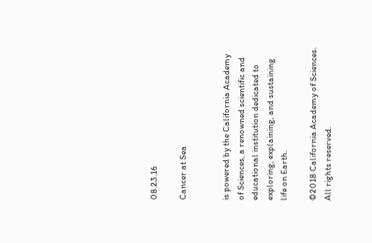08.23.16

Cancer at Sea


is powered by the California Academy of Sciences, a renowned scientific and educational institution dedicated to exploring, explaining, and sustaining life on Earth.

©2018 California Academy of Sciences. All rights reserved.